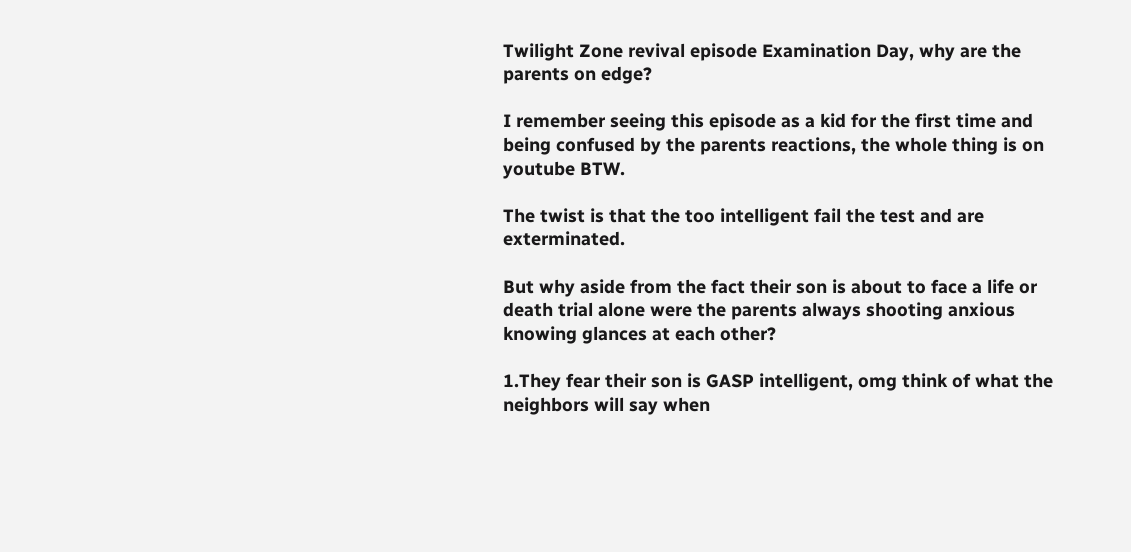Twilight Zone revival episode Examination Day, why are the parents on edge?

I remember seeing this episode as a kid for the first time and being confused by the parents reactions, the whole thing is on youtube BTW.

The twist is that the too intelligent fail the test and are exterminated.

But why aside from the fact their son is about to face a life or death trial alone were the parents always shooting anxious knowing glances at each other?

1.They fear their son is GASP intelligent, omg think of what the neighbors will say when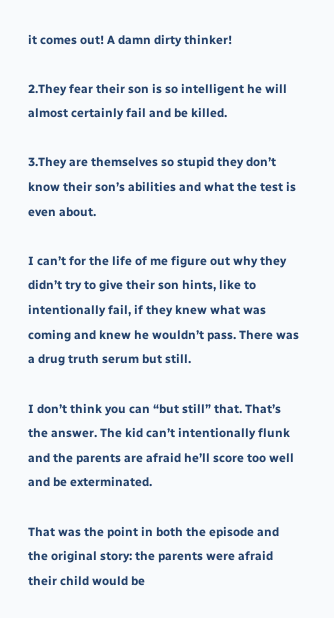it comes out! A damn dirty thinker!

2.They fear their son is so intelligent he will almost certainly fail and be killed.

3.They are themselves so stupid they don’t know their son’s abilities and what the test is even about.

I can’t for the life of me figure out why they didn’t try to give their son hints, like to intentionally fail, if they knew what was coming and knew he wouldn’t pass. There was a drug truth serum but still.

I don’t think you can “but still” that. That’s the answer. The kid can’t intentionally flunk and the parents are afraid he’ll score too well and be exterminated.

That was the point in both the episode and the original story: the parents were afraid their child would be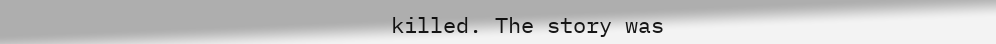killed. The story was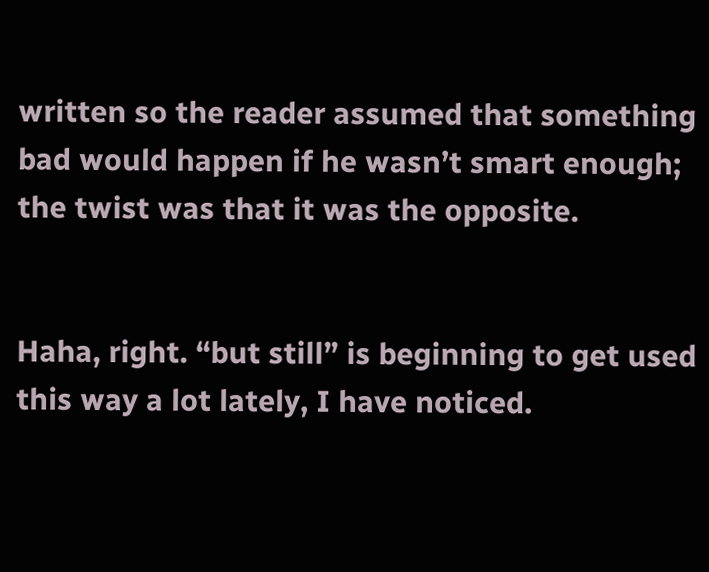written so the reader assumed that something bad would happen if he wasn’t smart enough; the twist was that it was the opposite.


Haha, right. “but still” is beginning to get used this way a lot lately, I have noticed.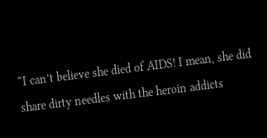“I can’t believe she died of AIDS! I mean, she did share dirty needles with the heroin addicts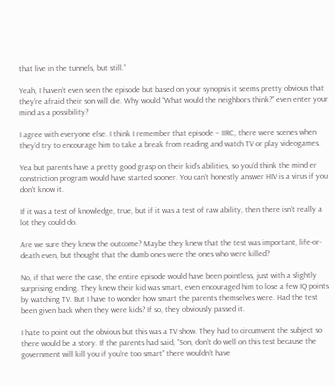that live in the tunnels, but still.”

Yeah, I haven’t even seen the episode but based on your synopsis it seems pretty obvious that they’re afraid their son will die. Why would “What would the neighbors think?” even enter your mind as a possibility?

I agree with everyone else. I think I remember that episode – IIRC, there were scenes when they’d try to encourage him to take a break from reading and watch TV or play videogames.

Yea but parents have a pretty good grasp on their kid’s abilities, so you’d think the mind er constriction program would have started sooner. You can’t honestly answer HIV is a virus if you don’t know it.

If it was a test of knowledge, true, but if it was a test of raw ability, then there isn’t really a lot they could do.

Are we sure they knew the outcome? Maybe they knew that the test was important, life-or-death even, but thought that the dumb ones were the ones who were killed?

No, if that were the case, the entire episode would have been pointless, just with a slightly surprising ending. They knew their kid was smart, even encouraged him to lose a few IQ points by watching TV. But I have to wonder how smart the parents themselves were. Had the test been given back when they were kids? If so, they obviously passed it.

I hate to point out the obvious but this was a TV show. They had to circumvent the subject so there would be a story. If the parents had said, “Son, don’t do well on this test because the government will kill you if you’re too smart” there wouldn’t have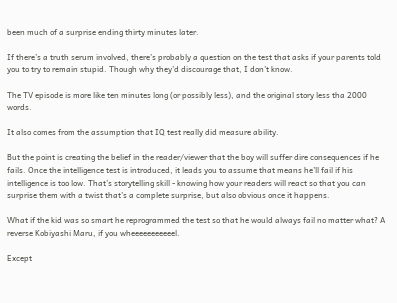been much of a surprise ending thirty minutes later.

If there’s a truth serum involved, there’s probably a question on the test that asks if your parents told you to try to remain stupid. Though why they’d discourage that, I don’t know.

The TV episode is more like ten minutes long (or possibly less), and the original story less tha 2000 words.

It also comes from the assumption that IQ test really did measure ability.

But the point is creating the belief in the reader/viewer that the boy will suffer dire consequences if he fails. Once the intelligence test is introduced, it leads you to assume that means he’ll fail if his intelligence is too low. That’s storytelling skill - knowing how your readers will react so that you can surprise them with a twist that’s a complete surprise, but also obvious once it happens.

What if the kid was so smart he reprogrammed the test so that he would always fail no matter what? A reverse Kobiyashi Maru, if you wheeeeeeeeeeel.

Except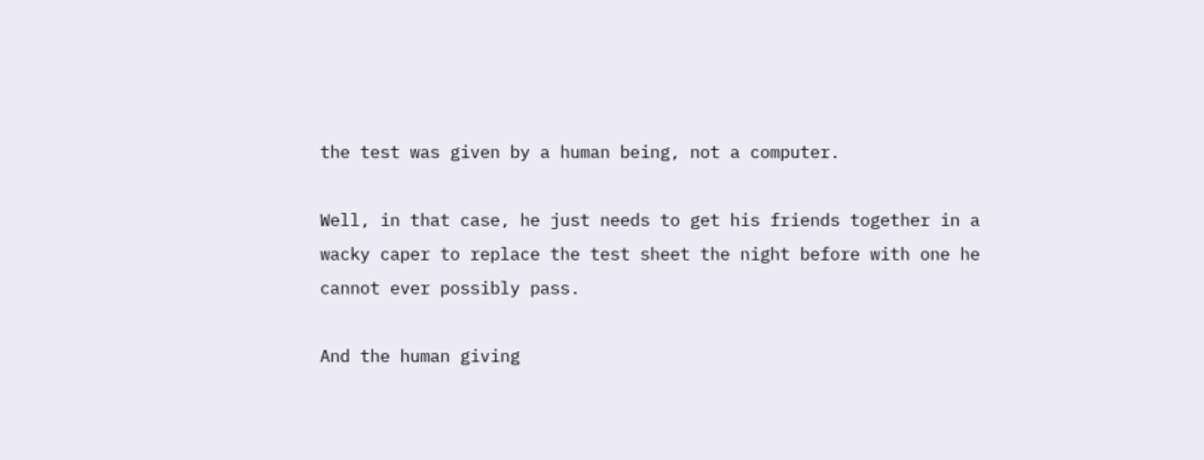the test was given by a human being, not a computer.

Well, in that case, he just needs to get his friends together in a wacky caper to replace the test sheet the night before with one he cannot ever possibly pass.

And the human giving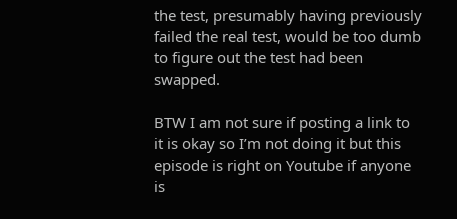the test, presumably having previously failed the real test, would be too dumb to figure out the test had been swapped.

BTW I am not sure if posting a link to it is okay so I’m not doing it but this episode is right on Youtube if anyone is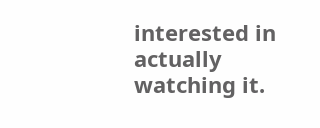interested in actually watching it.